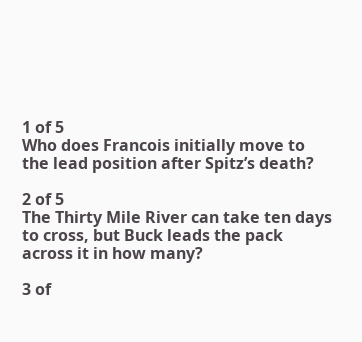1 of 5
Who does Francois initially move to the lead position after Spitz’s death?

2 of 5
The Thirty Mile River can take ten days to cross, but Buck leads the pack across it in how many?

3 of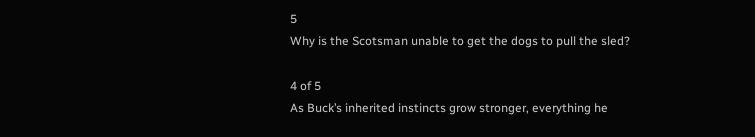5
Why is the Scotsman unable to get the dogs to pull the sled?

4 of 5
As Buck’s inherited instincts grow stronger, everything he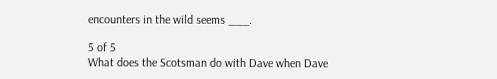encounters in the wild seems ___.

5 of 5
What does the Scotsman do with Dave when Dave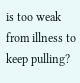is too weak from illness to keep pulling?